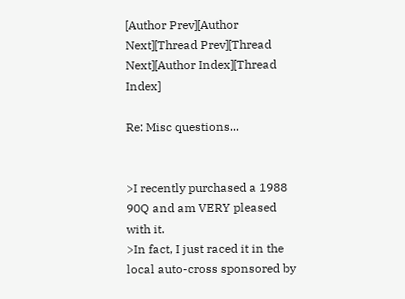[Author Prev][Author Next][Thread Prev][Thread Next][Author Index][Thread Index]

Re: Misc questions...


>I recently purchased a 1988 90Q and am VERY pleased with it.
>In fact, I just raced it in the local auto-cross sponsored by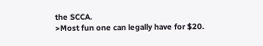the SCCA.
>Most fun one can legally have for $20.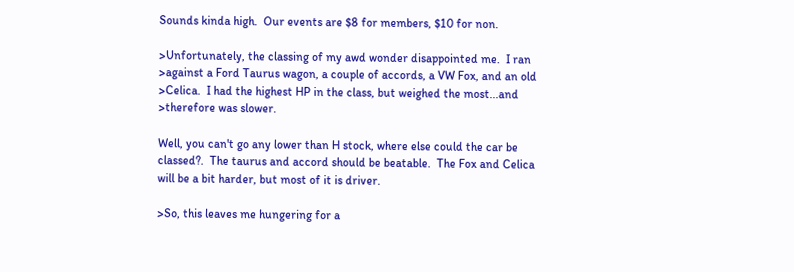Sounds kinda high.  Our events are $8 for members, $10 for non.

>Unfortunately, the classing of my awd wonder disappointed me.  I ran
>against a Ford Taurus wagon, a couple of accords, a VW Fox, and an old
>Celica.  I had the highest HP in the class, but weighed the most...and
>therefore was slower.

Well, you can't go any lower than H stock, where else could the car be
classed?.  The taurus and accord should be beatable.  The Fox and Celica
will be a bit harder, but most of it is driver.

>So, this leaves me hungering for a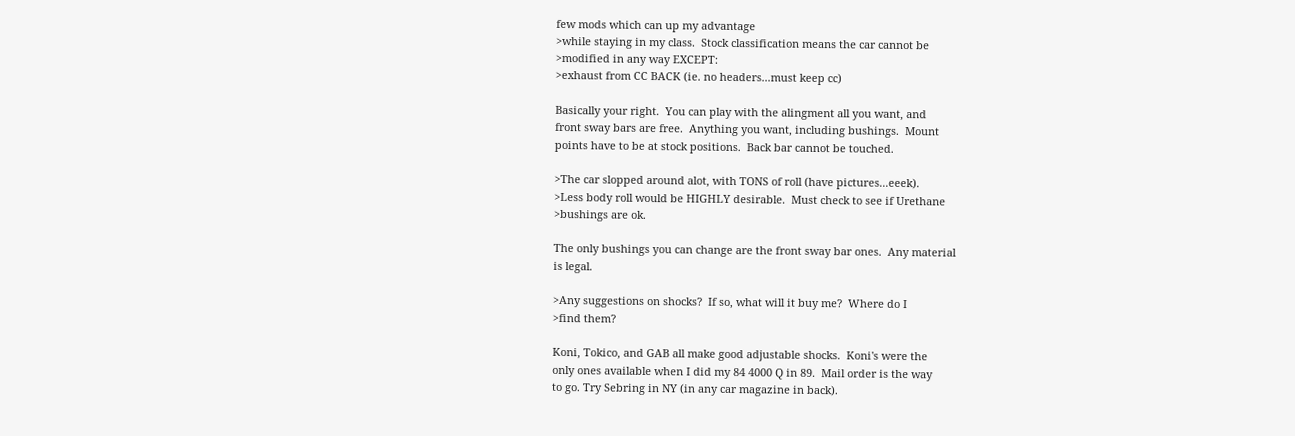few mods which can up my advantage
>while staying in my class.  Stock classification means the car cannot be
>modified in any way EXCEPT:
>exhaust from CC BACK (ie. no headers...must keep cc)

Basically your right.  You can play with the alingment all you want, and
front sway bars are free.  Anything you want, including bushings.  Mount
points have to be at stock positions.  Back bar cannot be touched.

>The car slopped around alot, with TONS of roll (have pictures...eeek).
>Less body roll would be HIGHLY desirable.  Must check to see if Urethane
>bushings are ok.

The only bushings you can change are the front sway bar ones.  Any material
is legal.

>Any suggestions on shocks?  If so, what will it buy me?  Where do I
>find them?

Koni, Tokico, and GAB all make good adjustable shocks.  Koni's were the
only ones available when I did my 84 4000 Q in 89.  Mail order is the way
to go. Try Sebring in NY (in any car magazine in back).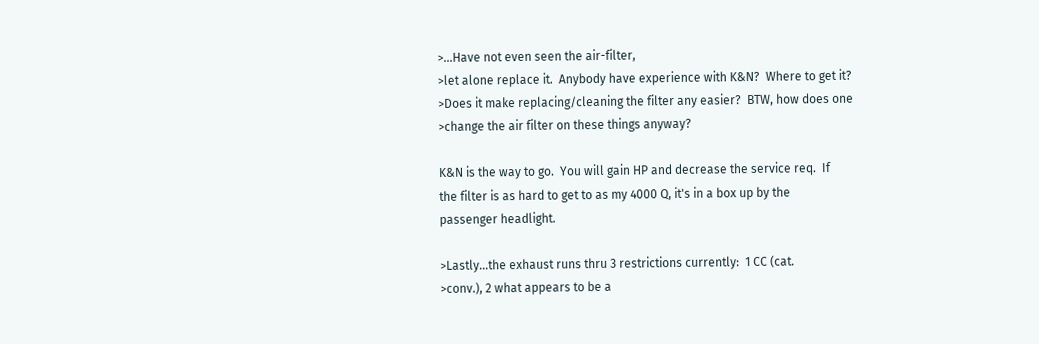>...Have not even seen the air-filter,
>let alone replace it.  Anybody have experience with K&N?  Where to get it?
>Does it make replacing/cleaning the filter any easier?  BTW, how does one
>change the air filter on these things anyway?

K&N is the way to go.  You will gain HP and decrease the service req.  If
the filter is as hard to get to as my 4000 Q, it's in a box up by the
passenger headlight.

>Lastly...the exhaust runs thru 3 restrictions currently:  1 CC (cat.
>conv.), 2 what appears to be a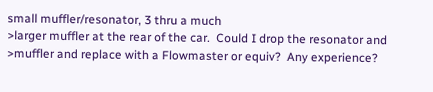small muffler/resonator, 3 thru a much
>larger muffler at the rear of the car.  Could I drop the resonator and
>muffler and replace with a Flowmaster or equiv?  Any experience?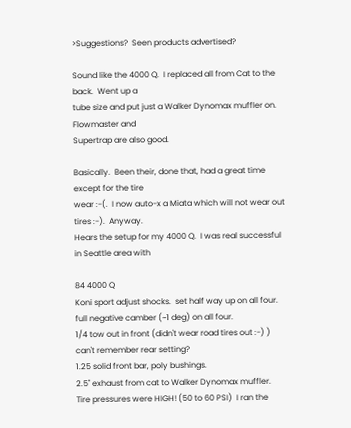>Suggestions?  Seen products advertised?

Sound like the 4000 Q.  I replaced all from Cat to the back.  Went up a
tube size and put just a Walker Dynomax muffler on.  Flowmaster and
Supertrap are also good.

Basically.  Been their, done that, had a great time except for the tire
wear :-(.  I now auto-x a Miata which will not wear out tires :-).  Anyway.
Hears the setup for my 4000 Q.  I was real successful in Seattle area with

84 4000 Q
Koni sport adjust shocks.  set half way up on all four.
full negative camber (~1 deg) on all four.
1/4 tow out in front (didn't wear road tires out :-) )
can't remember rear setting?
1.25 solid front bar, poly bushings.
2.5" exhaust from cat to Walker Dynomax muffler.
Tire pressures were HIGH! (50 to 60 PSI)  I ran the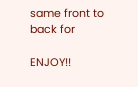same front to back for

ENJOY!!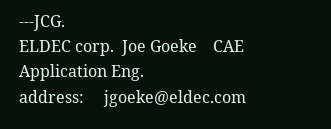---JCG.
ELDEC corp.  Joe Goeke    CAE Application Eng.
address:     jgoeke@eldec.com